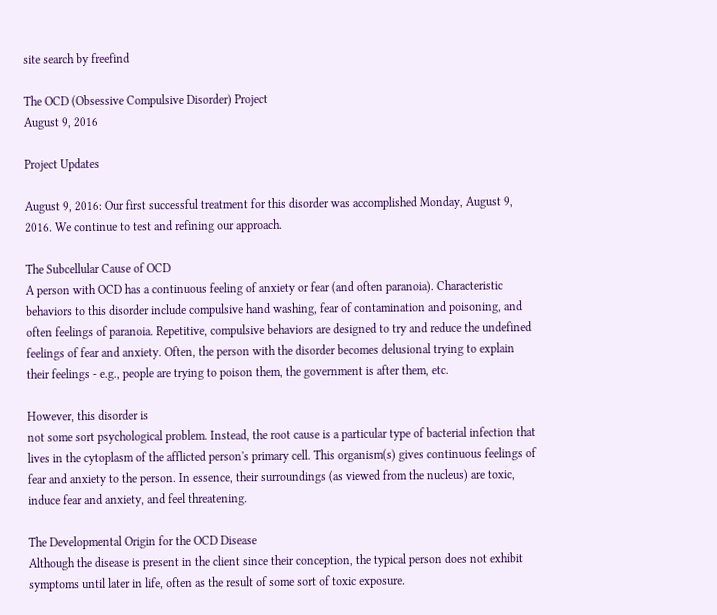site search by freefind

The OCD (Obsessive Compulsive Disorder) Project
August 9, 2016

Project Updates

August 9, 2016: Our first successful treatment for this disorder was accomplished Monday, August 9, 2016. We continue to test and refining our approach.

The Subcellular Cause of OCD
A person with OCD has a continuous feeling of anxiety or fear (and often paranoia). Characteristic behaviors to this disorder include compulsive hand washing, fear of contamination and poisoning, and often feelings of paranoia. Repetitive, compulsive behaviors are designed to try and reduce the undefined feelings of fear and anxiety. Often, the person with the disorder becomes delusional trying to explain their feelings - e.g., people are trying to poison them, the government is after them, etc.

However, this disorder is
not some sort psychological problem. Instead, the root cause is a particular type of bacterial infection that lives in the cytoplasm of the afflicted person's primary cell. This organism(s) gives continuous feelings of fear and anxiety to the person. In essence, their surroundings (as viewed from the nucleus) are toxic, induce fear and anxiety, and feel threatening.

The Developmental Origin for the OCD Disease
Although the disease is present in the client since their conception, the typical person does not exhibit symptoms until later in life, often as the result of some sort of toxic exposure.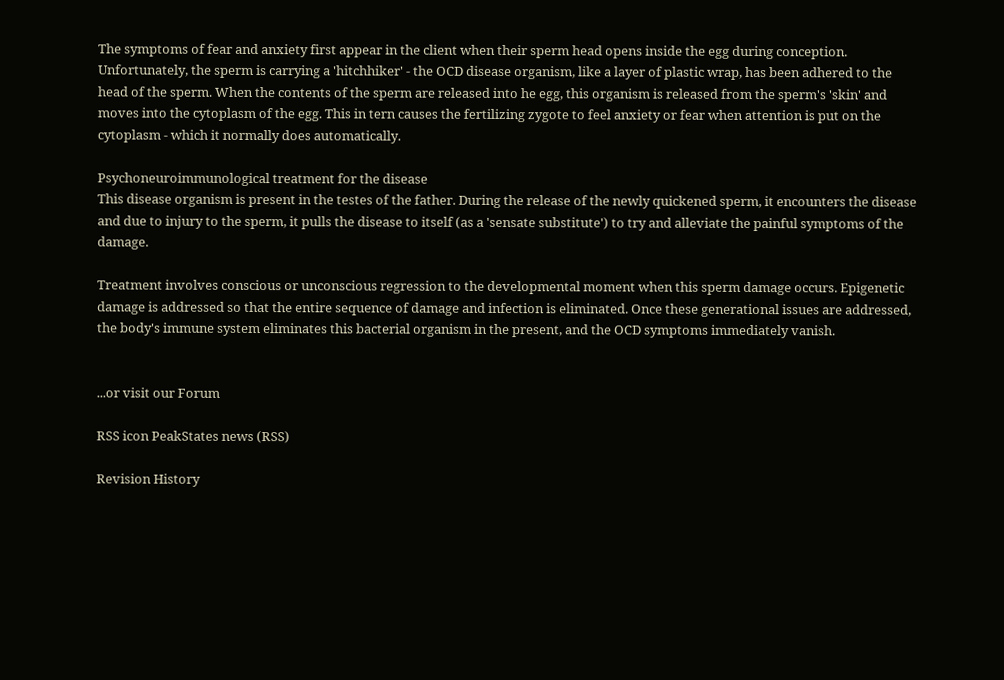The symptoms of fear and anxiety first appear in the client when their sperm head opens inside the egg during conception. Unfortunately, the sperm is carrying a 'hitchhiker' - the OCD disease organism, like a layer of plastic wrap, has been adhered to the head of the sperm. When the contents of the sperm are released into he egg, this organism is released from the sperm's 'skin' and moves into the cytoplasm of the egg. This in tern causes the fertilizing zygote to feel anxiety or fear when attention is put on the cytoplasm - which it normally does automatically.

Psychoneuroimmunological treatment for the disease
This disease organism is present in the testes of the father. During the release of the newly quickened sperm, it encounters the disease and due to injury to the sperm, it pulls the disease to itself (as a 'sensate substitute') to try and alleviate the painful symptoms of the damage.

Treatment involves conscious or unconscious regression to the developmental moment when this sperm damage occurs. Epigenetic damage is addressed so that the entire sequence of damage and infection is eliminated. Once these generational issues are addressed, the body's immune system eliminates this bacterial organism in the present, and the OCD symptoms immediately vanish.


...or visit our Forum

RSS icon PeakStates news (RSS)

Revision History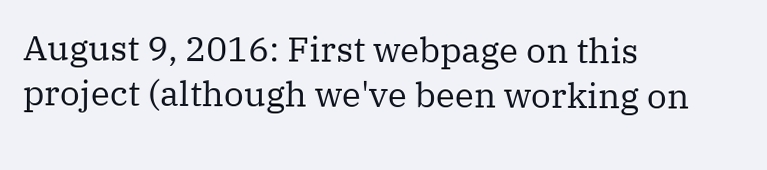August 9, 2016: First webpage on this project (although we've been working on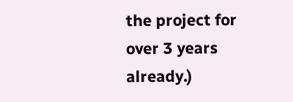the project for over 3 years already.)